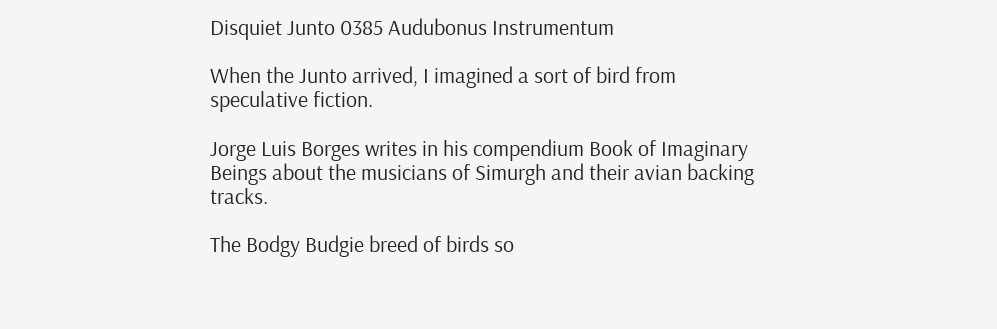Disquiet Junto 0385 Audubonus Instrumentum

When the Junto arrived, I imagined a sort of bird from speculative fiction.

Jorge Luis Borges writes in his compendium Book of Imaginary Beings about the musicians of Simurgh and their avian backing tracks.

The Bodgy Budgie breed of birds so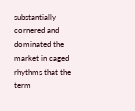substantially cornered and dominated the market in caged rhythms that the term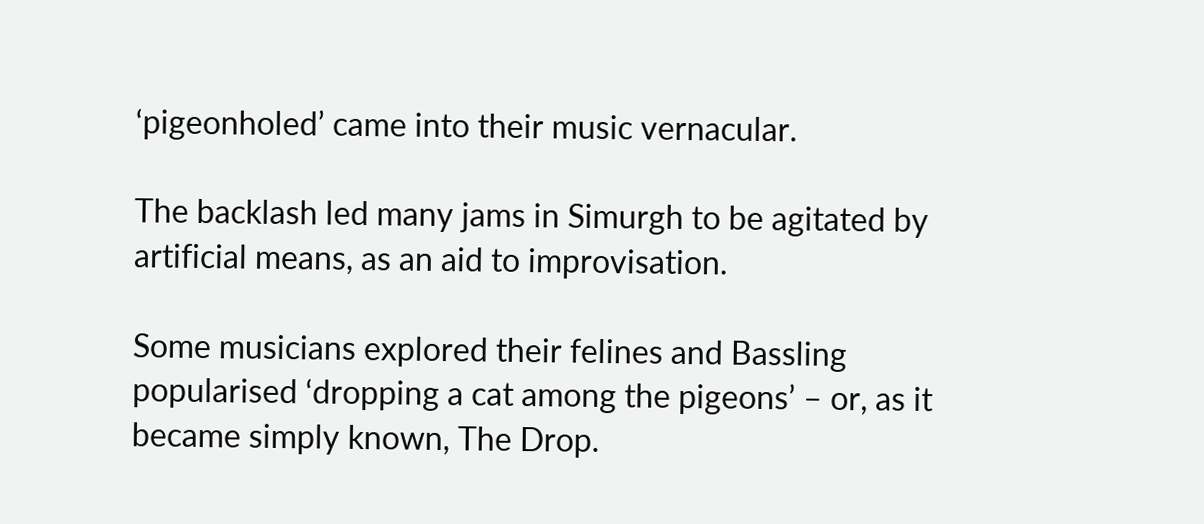‘pigeonholed’ came into their music vernacular.

The backlash led many jams in Simurgh to be agitated by artificial means, as an aid to improvisation.

Some musicians explored their felines and Bassling popularised ‘dropping a cat among the pigeons’ – or, as it became simply known, The Drop.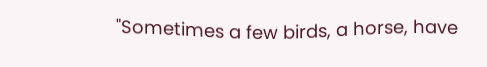"Sometimes a few birds, a horse, have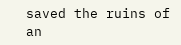saved the ruins of an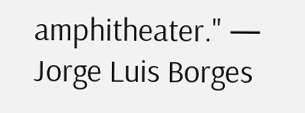amphitheater." — Jorge Luis Borges